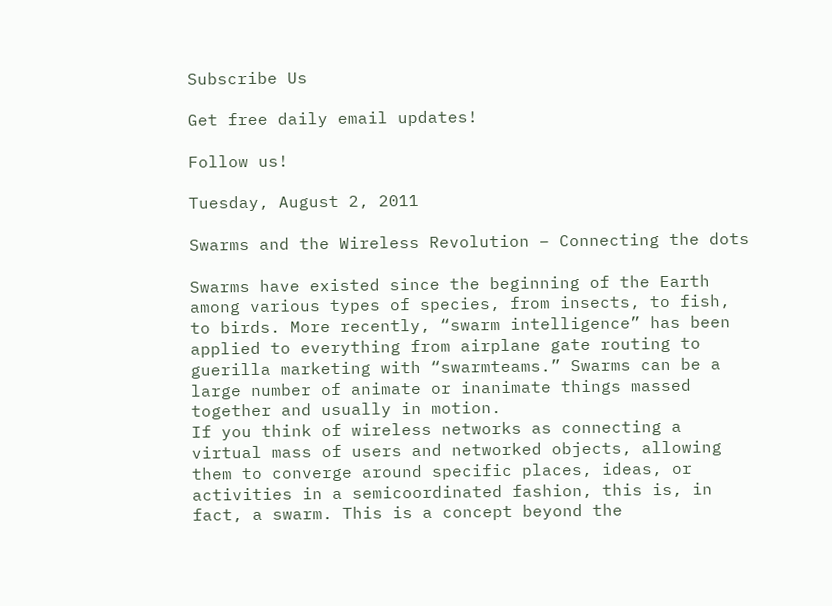Subscribe Us

Get free daily email updates!

Follow us!

Tuesday, August 2, 2011

Swarms and the Wireless Revolution – Connecting the dots

Swarms have existed since the beginning of the Earth among various types of species, from insects, to fish, to birds. More recently, “swarm intelligence” has been applied to everything from airplane gate routing to guerilla marketing with “swarmteams.” Swarms can be a large number of animate or inanimate things massed together and usually in motion.
If you think of wireless networks as connecting a virtual mass of users and networked objects, allowing them to converge around specific places, ideas, or activities in a semicoordinated fashion, this is, in fact, a swarm. This is a concept beyond the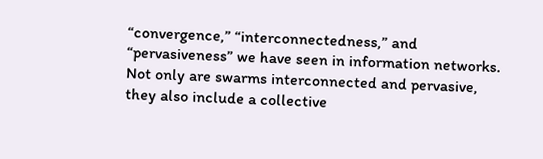“convergence,” “interconnectedness,” and “pervasiveness” we have seen in information networks. Not only are swarms interconnected and pervasive, they also include a collective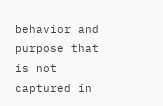behavior and purpose that is not captured in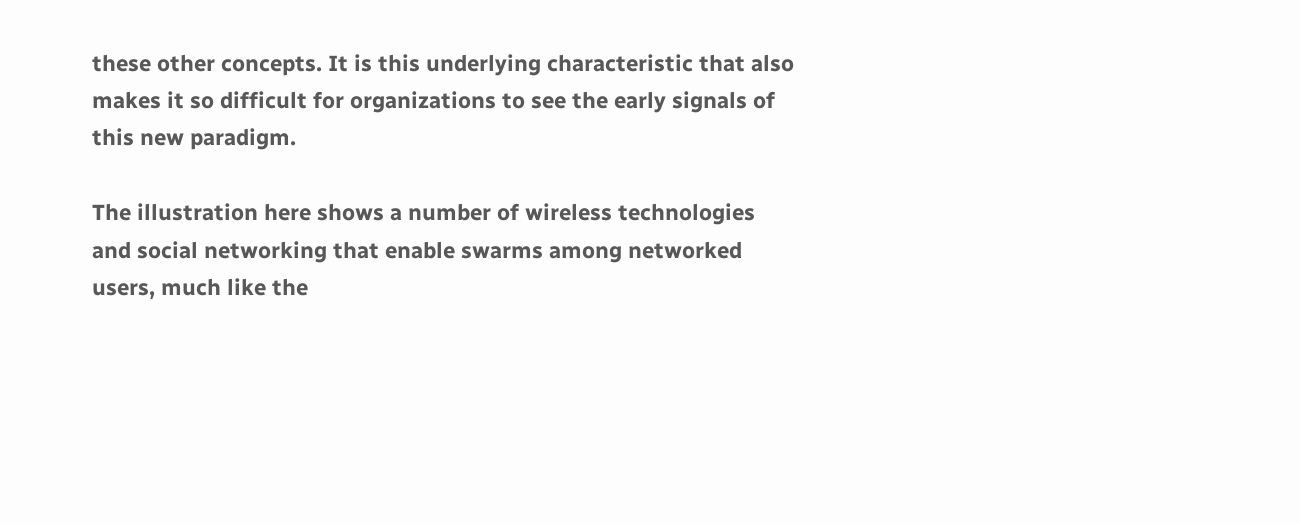these other concepts. It is this underlying characteristic that also makes it so difficult for organizations to see the early signals of this new paradigm.

The illustration here shows a number of wireless technologies and social networking that enable swarms among networked users, much like the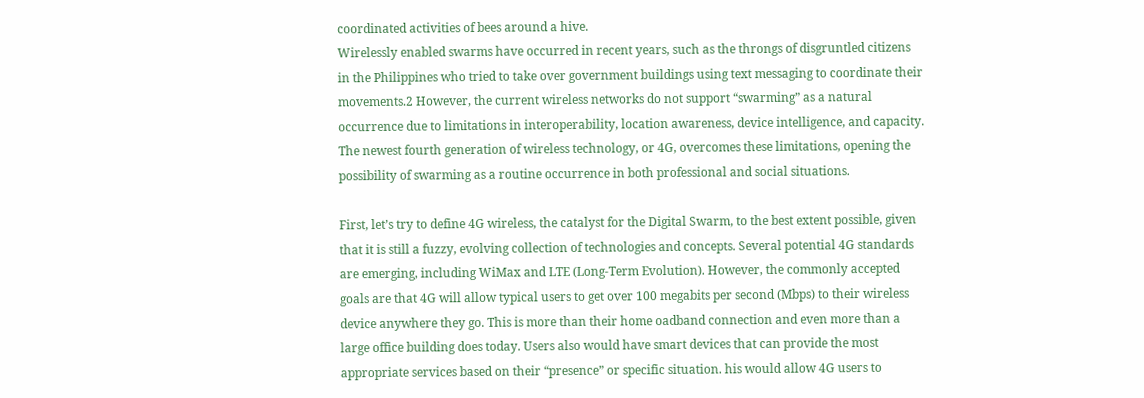coordinated activities of bees around a hive.
Wirelessly enabled swarms have occurred in recent years, such as the throngs of disgruntled citizens in the Philippines who tried to take over government buildings using text messaging to coordinate their movements.2 However, the current wireless networks do not support “swarming” as a natural occurrence due to limitations in interoperability, location awareness, device intelligence, and capacity. The newest fourth generation of wireless technology, or 4G, overcomes these limitations, opening the possibility of swarming as a routine occurrence in both professional and social situations.

First, let’s try to define 4G wireless, the catalyst for the Digital Swarm, to the best extent possible, given that it is still a fuzzy, evolving collection of technologies and concepts. Several potential 4G standards are emerging, including WiMax and LTE (Long-Term Evolution). However, the commonly accepted goals are that 4G will allow typical users to get over 100 megabits per second (Mbps) to their wireless device anywhere they go. This is more than their home oadband connection and even more than a large office building does today. Users also would have smart devices that can provide the most appropriate services based on their “presence” or specific situation. his would allow 4G users to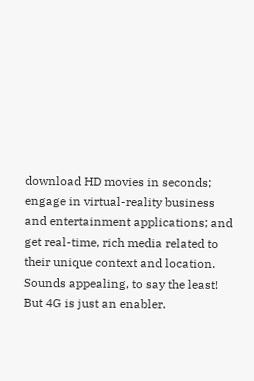download HD movies in seconds; engage in virtual-reality business and entertainment applications; and get real-time, rich media related to their unique context and location. Sounds appealing, to say the least! But 4G is just an enabler.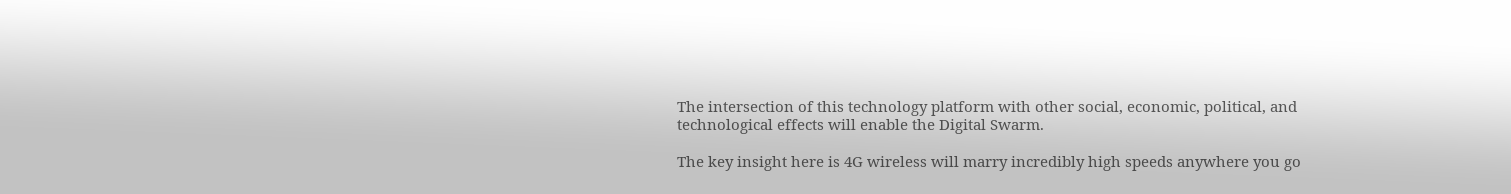The intersection of this technology platform with other social, economic, political, and technological effects will enable the Digital Swarm.

The key insight here is 4G wireless will marry incredibly high speeds anywhere you go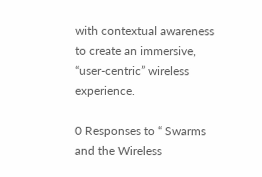with contextual awareness to create an immersive, “user-centric” wireless experience.

0 Responses to “ Swarms and the Wireless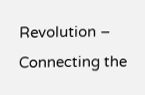Revolution – Connecting the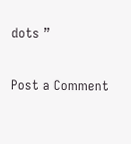dots ”

Post a Comment